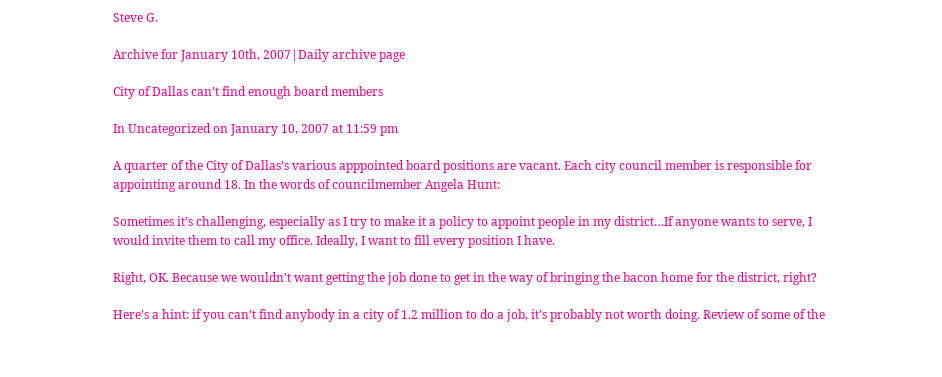Steve G.

Archive for January 10th, 2007|Daily archive page

City of Dallas can’t find enough board members

In Uncategorized on January 10, 2007 at 11:59 pm

A quarter of the City of Dallas’s various apppointed board positions are vacant. Each city council member is responsible for appointing around 18. In the words of councilmember Angela Hunt:

Sometimes it’s challenging, especially as I try to make it a policy to appoint people in my district…If anyone wants to serve, I would invite them to call my office. Ideally, I want to fill every position I have.

Right, OK. Because we wouldn’t want getting the job done to get in the way of bringing the bacon home for the district, right?

Here’s a hint: if you can’t find anybody in a city of 1.2 million to do a job, it’s probably not worth doing. Review of some of the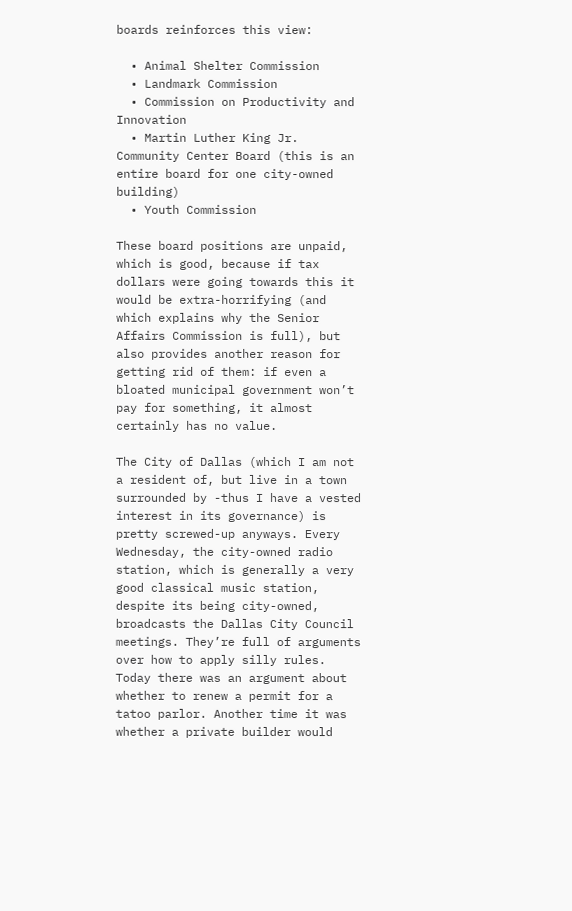boards reinforces this view:

  • Animal Shelter Commission
  • Landmark Commission
  • Commission on Productivity and Innovation
  • Martin Luther King Jr. Community Center Board (this is an entire board for one city-owned building)
  • Youth Commission

These board positions are unpaid, which is good, because if tax dollars were going towards this it would be extra-horrifying (and which explains why the Senior Affairs Commission is full), but also provides another reason for getting rid of them: if even a bloated municipal government won’t pay for something, it almost certainly has no value.

The City of Dallas (which I am not a resident of, but live in a town surrounded by -thus I have a vested interest in its governance) is pretty screwed-up anyways. Every Wednesday, the city-owned radio station, which is generally a very good classical music station, despite its being city-owned, broadcasts the Dallas City Council meetings. They’re full of arguments over how to apply silly rules. Today there was an argument about whether to renew a permit for a tatoo parlor. Another time it was whether a private builder would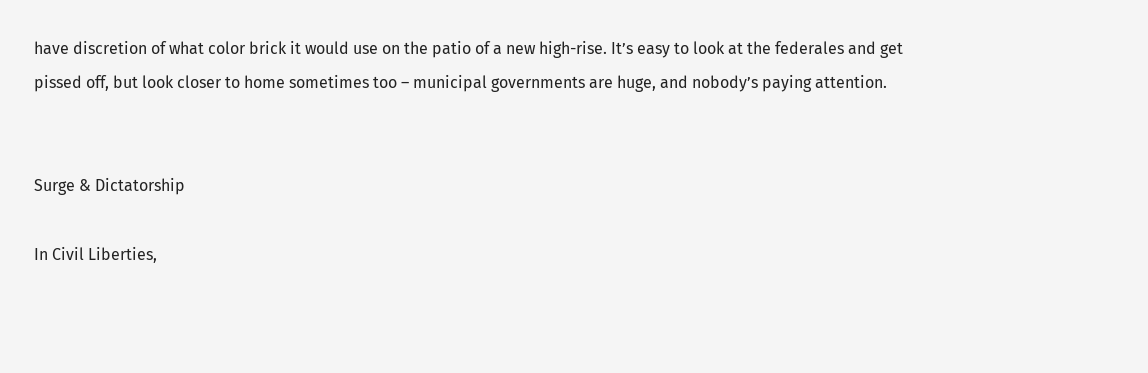have discretion of what color brick it would use on the patio of a new high-rise. It’s easy to look at the federales and get pissed off, but look closer to home sometimes too – municipal governments are huge, and nobody’s paying attention.


Surge & Dictatorship

In Civil Liberties,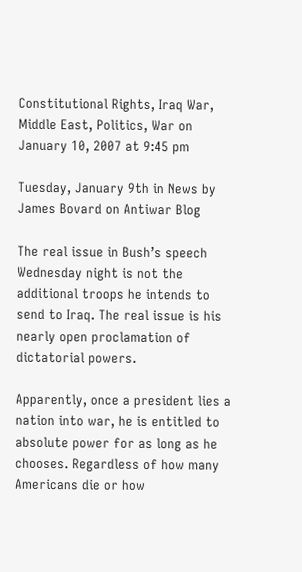Constitutional Rights, Iraq War, Middle East, Politics, War on January 10, 2007 at 9:45 pm

Tuesday, January 9th in News by James Bovard on Antiwar Blog

The real issue in Bush’s speech Wednesday night is not the additional troops he intends to send to Iraq. The real issue is his nearly open proclamation of dictatorial powers.

Apparently, once a president lies a nation into war, he is entitled to absolute power for as long as he chooses. Regardless of how many Americans die or how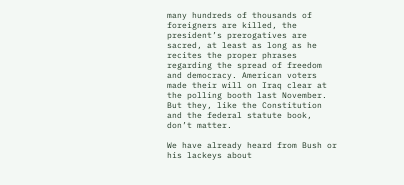many hundreds of thousands of foreigners are killed, the president’s prerogatives are sacred, at least as long as he recites the proper phrases regarding the spread of freedom and democracy. American voters made their will on Iraq clear at the polling booth last November. But they, like the Constitution and the federal statute book, don’t matter.

We have already heard from Bush or his lackeys about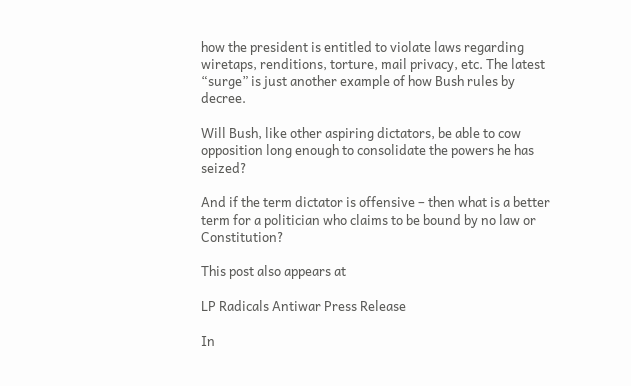how the president is entitled to violate laws regarding wiretaps, renditions, torture, mail privacy, etc. The latest “surge” is just another example of how Bush rules by decree.

Will Bush, like other aspiring dictators, be able to cow opposition long enough to consolidate the powers he has seized?

And if the term dictator is offensive – then what is a better term for a politician who claims to be bound by no law or Constitution?

This post also appears at

LP Radicals Antiwar Press Release

In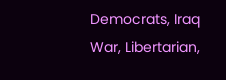Democrats, Iraq War, Libertarian,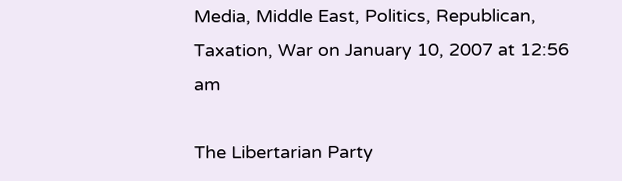Media, Middle East, Politics, Republican, Taxation, War on January 10, 2007 at 12:56 am

The Libertarian Party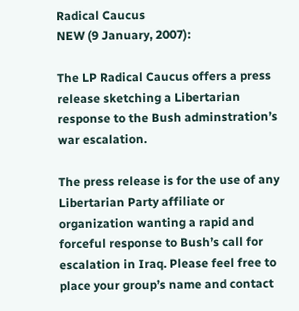Radical Caucus
NEW (9 January, 2007):

The LP Radical Caucus offers a press release sketching a Libertarian response to the Bush adminstration’s war escalation.

The press release is for the use of any Libertarian Party affiliate or organization wanting a rapid and forceful response to Bush’s call for escalation in Iraq. Please feel free to place your group’s name and contact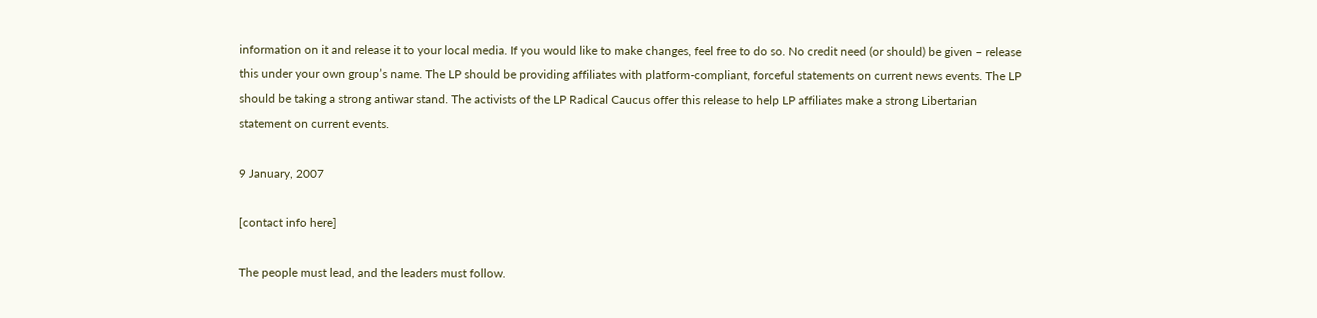information on it and release it to your local media. If you would like to make changes, feel free to do so. No credit need (or should) be given – release this under your own group’s name. The LP should be providing affiliates with platform-compliant, forceful statements on current news events. The LP should be taking a strong antiwar stand. The activists of the LP Radical Caucus offer this release to help LP affiliates make a strong Libertarian statement on current events.

9 January, 2007

[contact info here]

The people must lead, and the leaders must follow.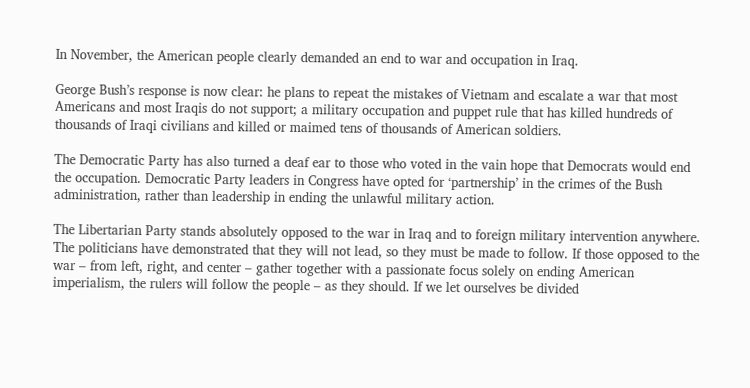In November, the American people clearly demanded an end to war and occupation in Iraq.

George Bush’s response is now clear: he plans to repeat the mistakes of Vietnam and escalate a war that most Americans and most Iraqis do not support; a military occupation and puppet rule that has killed hundreds of thousands of Iraqi civilians and killed or maimed tens of thousands of American soldiers.

The Democratic Party has also turned a deaf ear to those who voted in the vain hope that Democrats would end the occupation. Democratic Party leaders in Congress have opted for ‘partnership’ in the crimes of the Bush administration, rather than leadership in ending the unlawful military action.

The Libertarian Party stands absolutely opposed to the war in Iraq and to foreign military intervention anywhere. The politicians have demonstrated that they will not lead, so they must be made to follow. If those opposed to the war – from left, right, and center – gather together with a passionate focus solely on ending American imperialism, the rulers will follow the people – as they should. If we let ourselves be divided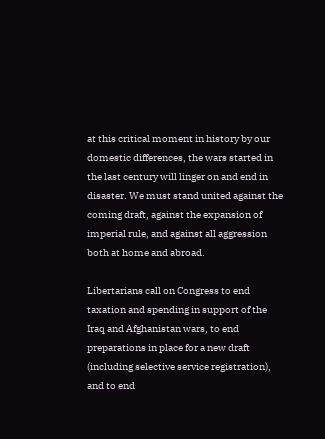at this critical moment in history by our domestic differences, the wars started in the last century will linger on and end in disaster. We must stand united against the coming draft, against the expansion of imperial rule, and against all aggression both at home and abroad.

Libertarians call on Congress to end taxation and spending in support of the Iraq and Afghanistan wars, to end preparations in place for a new draft (including selective service registration), and to end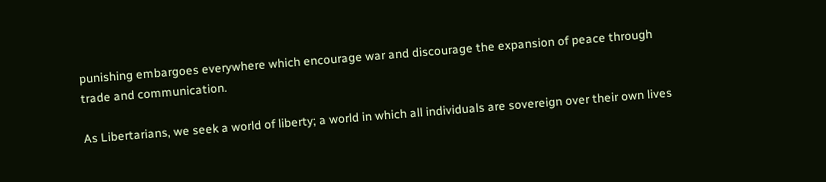punishing embargoes everywhere which encourage war and discourage the expansion of peace through trade and communication.

As Libertarians, we seek a world of liberty; a world in which all individuals are sovereign over their own lives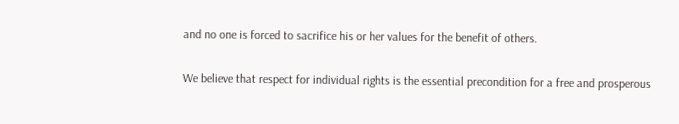and no one is forced to sacrifice his or her values for the benefit of others.

We believe that respect for individual rights is the essential precondition for a free and prosperous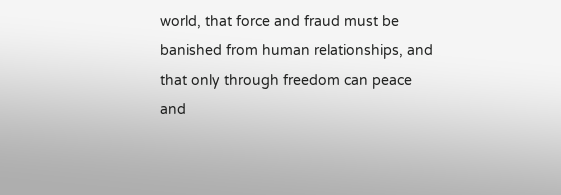world, that force and fraud must be banished from human relationships, and that only through freedom can peace and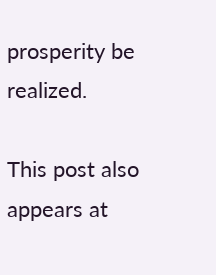prosperity be realized.

This post also appears at